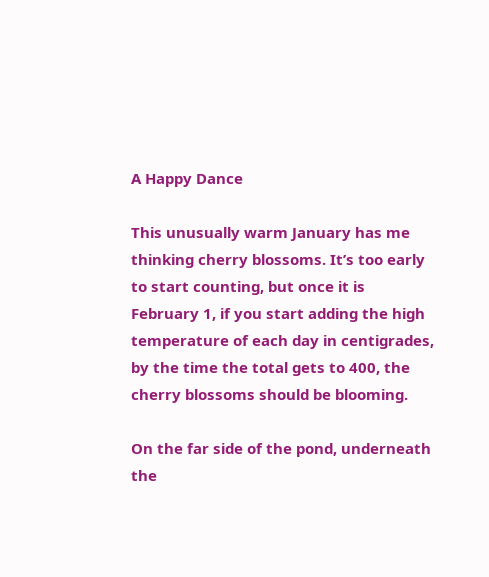A Happy Dance

This unusually warm January has me thinking cherry blossoms. It’s too early to start counting, but once it is February 1, if you start adding the high temperature of each day in centigrades, by the time the total gets to 400, the cherry blossoms should be blooming.

On the far side of the pond, underneath the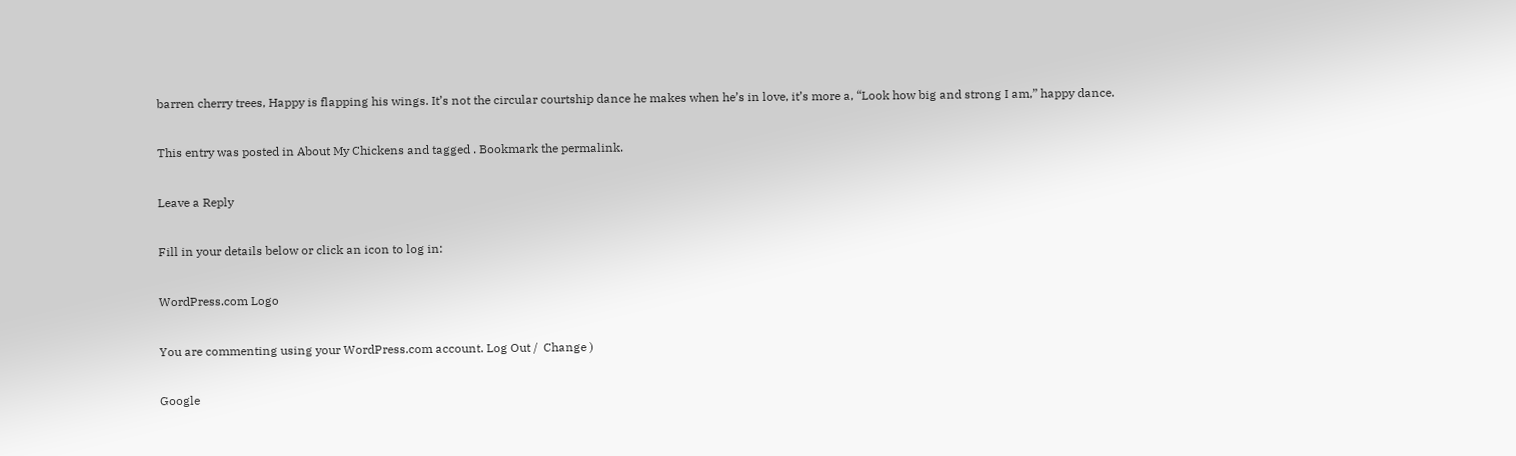barren cherry trees, Happy is flapping his wings. It’s not the circular courtship dance he makes when he’s in love, it’s more a, “Look how big and strong I am,” happy dance.

This entry was posted in About My Chickens and tagged . Bookmark the permalink.

Leave a Reply

Fill in your details below or click an icon to log in:

WordPress.com Logo

You are commenting using your WordPress.com account. Log Out /  Change )

Google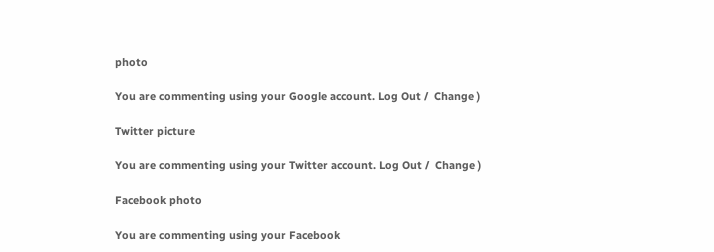photo

You are commenting using your Google account. Log Out /  Change )

Twitter picture

You are commenting using your Twitter account. Log Out /  Change )

Facebook photo

You are commenting using your Facebook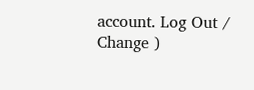account. Log Out /  Change )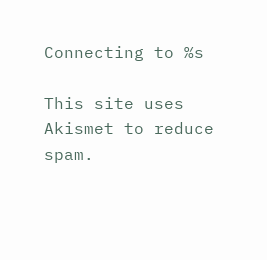Connecting to %s

This site uses Akismet to reduce spam.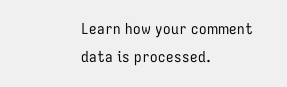Learn how your comment data is processed.